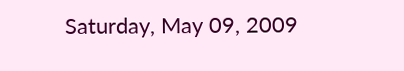Saturday, May 09, 2009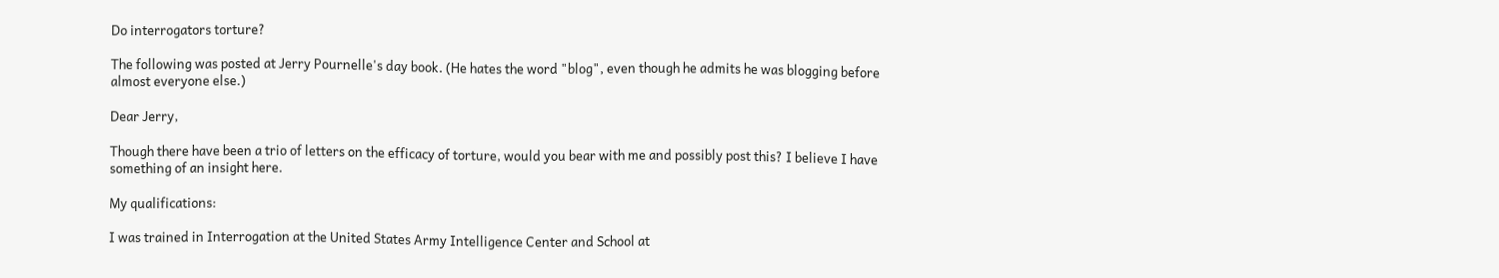Do interrogators torture?

The following was posted at Jerry Pournelle's day book. (He hates the word "blog", even though he admits he was blogging before almost everyone else.)

Dear Jerry,

Though there have been a trio of letters on the efficacy of torture, would you bear with me and possibly post this? I believe I have something of an insight here.

My qualifications:

I was trained in Interrogation at the United States Army Intelligence Center and School at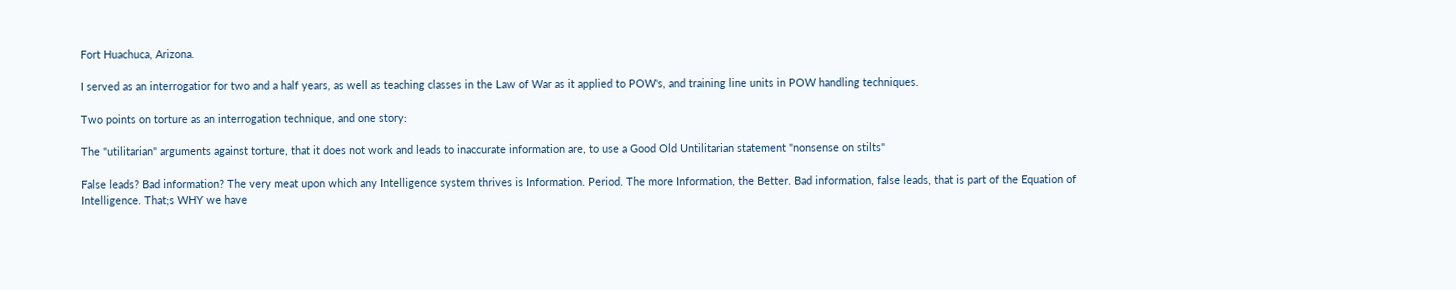Fort Huachuca, Arizona.

I served as an interrogatior for two and a half years, as well as teaching classes in the Law of War as it applied to POW's, and training line units in POW handling techniques.

Two points on torture as an interrogation technique, and one story:

The "utilitarian" arguments against torture, that it does not work and leads to inaccurate information are, to use a Good Old Untilitarian statement "nonsense on stilts"

False leads? Bad information? The very meat upon which any Intelligence system thrives is Information. Period. The more Information, the Better. Bad information, false leads, that is part of the Equation of Intelligence. That;s WHY we have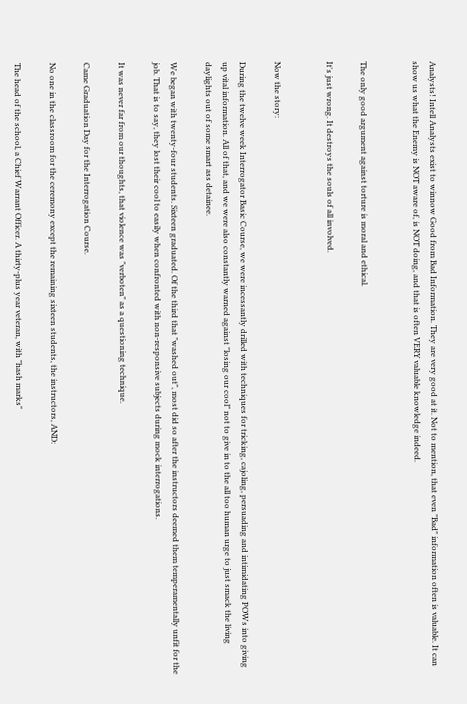Analysts! Intell Analysts exist to winnow Good from Bad Information. They are very good at it. Not to mention, that even "Bad" information often is valuable. It can show us what the Enemy is NOT aware of, is NOT doing, and that is often VERY valuable knowledge indeed.


The only good argument against torture is moral and ethical.

It's just wrong. It destroys the souls of all involved.


Now the story:

During the twelve week Interrogator Basic Course, we were incessantly drilled with techniques for tricking, cajoling, persuading and intimidating POWs into giving up vital information. All of that, and we were also constantly warned against "losing our cool" not to give in to the all too human urge to just smack the living daylights out of some smart ass detainee.

We began with twenty-four students. Sixteen graduated. Of the third that "washed out", most did so after the instructors deemed them temperamentally unfit for the job. That is to say, they lost their cool to easily when confronted with non-responsive subjects during mock interrogations.

It was never far from our thoughts, that violence was "verboten" as a questioning technique.

Came Graduation Day for the Interrogation Course.

No one in the classroom for the ceremony except the remaining sixteen students, the instructors, AND:

The head of the school, a Chief Warrant Officer. A thirty-plus year veteran, with "hash marks"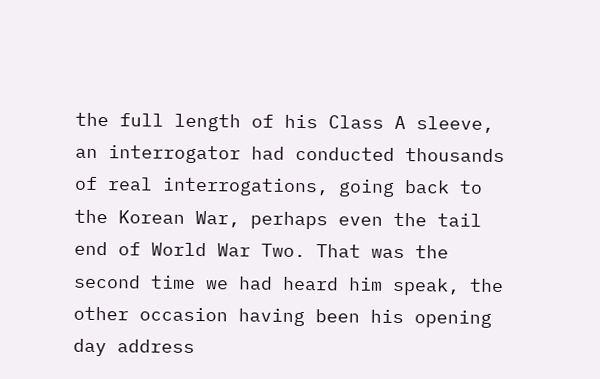the full length of his Class A sleeve, an interrogator had conducted thousands of real interrogations, going back to the Korean War, perhaps even the tail end of World War Two. That was the second time we had heard him speak, the other occasion having been his opening day address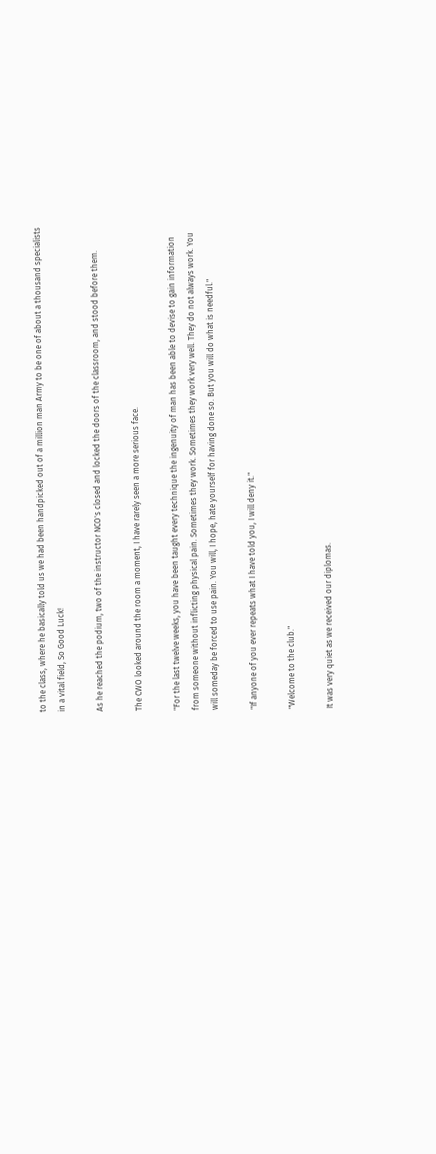to the class, where he basically told us we had been handpicked out of a million man Army to be one of about a thousand specialists in a vital field, So Good Luck!

As he reached the podium, two of the instructor NCO's closed and locked the doors of the classroom, and stood before them.

The CWO looked around the room a moment, I have rarely seen a more serious face.

"For the last twelve weeks, you have been taught every technique the ingenuity of man has been able to devise to gain information from someone without inflicting physical pain. Sometimes they work. Sometimes they work very well. They do not always work. You will someday be forced to use pain. You will, I hope, hate yourself for having done so. But you will do what is needful."

"If anyone of you ever repeats what I have told you, I will deny it."

"Welcome to the club."

It was very quiet as we received our diplomas.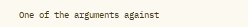One of the arguments against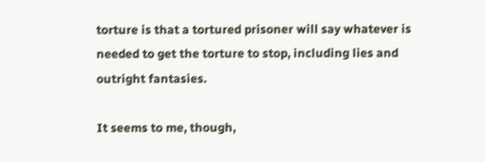torture is that a tortured prisoner will say whatever is needed to get the torture to stop, including lies and outright fantasies.

It seems to me, though,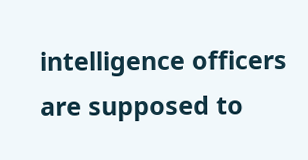intelligence officers are supposed to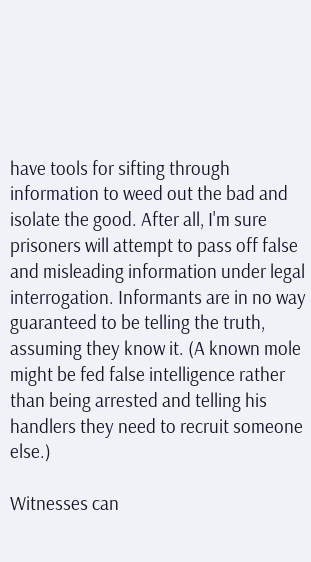have tools for sifting through information to weed out the bad and isolate the good. After all, I'm sure prisoners will attempt to pass off false and misleading information under legal interrogation. Informants are in no way guaranteed to be telling the truth, assuming they know it. (A known mole might be fed false intelligence rather than being arrested and telling his handlers they need to recruit someone else.)

Witnesses can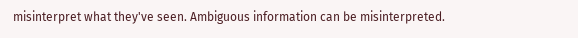misinterpret what they've seen. Ambiguous information can be misinterpreted.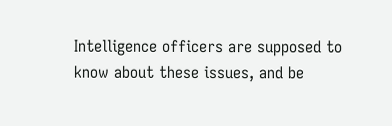Intelligence officers are supposed to know about these issues, and be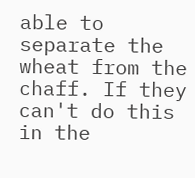able to separate the wheat from the chaff. If they can't do this in the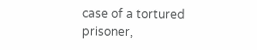case of a tortured prisoner,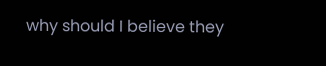why should I believe they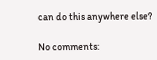can do this anywhere else?

No comments: